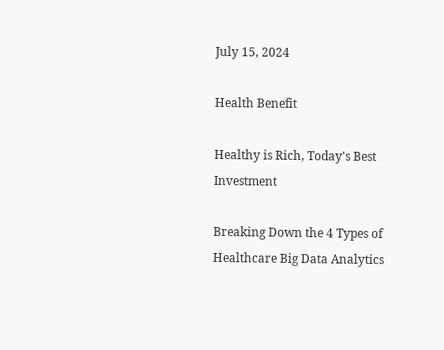July 15, 2024

Health Benefit

Healthy is Rich, Today's Best Investment

Breaking Down the 4 Types of Healthcare Big Data Analytics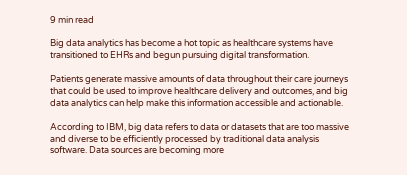9 min read

Big data analytics has become a hot topic as healthcare systems have transitioned to EHRs and begun pursuing digital transformation.

Patients generate massive amounts of data throughout their care journeys that could be used to improve healthcare delivery and outcomes, and big data analytics can help make this information accessible and actionable.

According to IBM, big data refers to data or datasets that are too massive and diverse to be efficiently processed by traditional data analysis software. Data sources are becoming more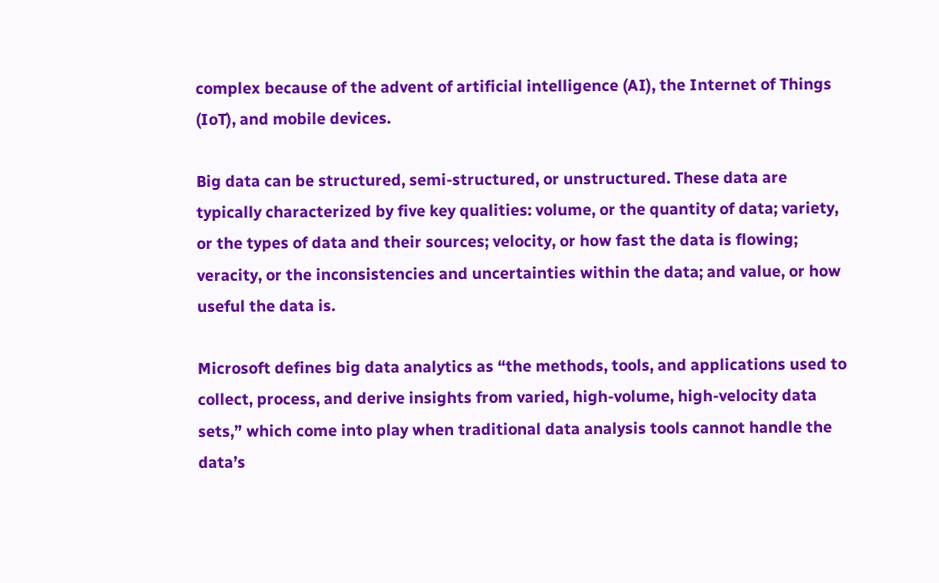complex because of the advent of artificial intelligence (AI), the Internet of Things (IoT), and mobile devices.

Big data can be structured, semi-structured, or unstructured. These data are typically characterized by five key qualities: volume, or the quantity of data; variety, or the types of data and their sources; velocity, or how fast the data is flowing; veracity, or the inconsistencies and uncertainties within the data; and value, or how useful the data is.

Microsoft defines big data analytics as “the methods, tools, and applications used to collect, process, and derive insights from varied, high-volume, high-velocity data sets,” which come into play when traditional data analysis tools cannot handle the data’s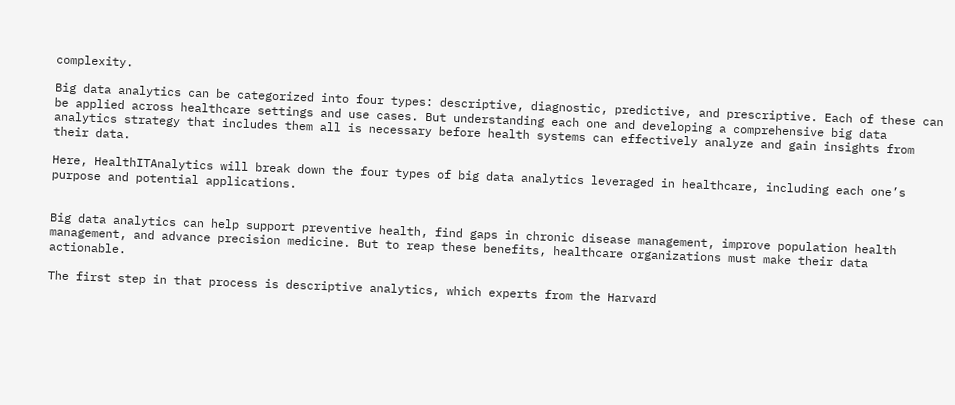complexity.

Big data analytics can be categorized into four types: descriptive, diagnostic, predictive, and prescriptive. Each of these can be applied across healthcare settings and use cases. But understanding each one and developing a comprehensive big data analytics strategy that includes them all is necessary before health systems can effectively analyze and gain insights from their data.

Here, HealthITAnalytics will break down the four types of big data analytics leveraged in healthcare, including each one’s purpose and potential applications.


Big data analytics can help support preventive health, find gaps in chronic disease management, improve population health management, and advance precision medicine. But to reap these benefits, healthcare organizations must make their data actionable.

The first step in that process is descriptive analytics, which experts from the Harvard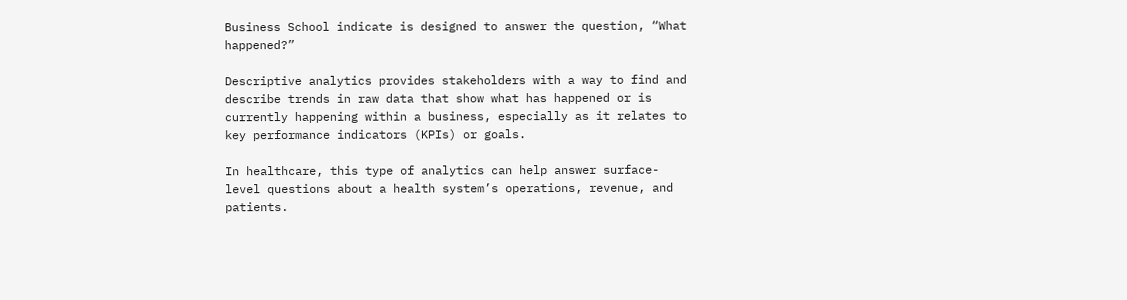Business School indicate is designed to answer the question, “What happened?”

Descriptive analytics provides stakeholders with a way to find and describe trends in raw data that show what has happened or is currently happening within a business, especially as it relates to key performance indicators (KPIs) or goals.

In healthcare, this type of analytics can help answer surface-level questions about a health system’s operations, revenue, and patients.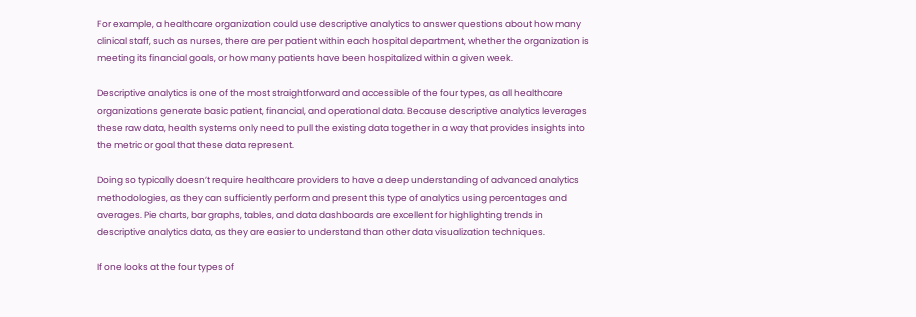For example, a healthcare organization could use descriptive analytics to answer questions about how many clinical staff, such as nurses, there are per patient within each hospital department, whether the organization is meeting its financial goals, or how many patients have been hospitalized within a given week.

Descriptive analytics is one of the most straightforward and accessible of the four types, as all healthcare organizations generate basic patient, financial, and operational data. Because descriptive analytics leverages these raw data, health systems only need to pull the existing data together in a way that provides insights into the metric or goal that these data represent.

Doing so typically doesn’t require healthcare providers to have a deep understanding of advanced analytics methodologies, as they can sufficiently perform and present this type of analytics using percentages and averages. Pie charts, bar graphs, tables, and data dashboards are excellent for highlighting trends in descriptive analytics data, as they are easier to understand than other data visualization techniques.

If one looks at the four types of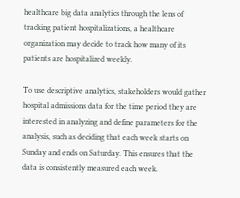healthcare big data analytics through the lens of tracking patient hospitalizations, a healthcare organization may decide to track how many of its patients are hospitalized weekly.

To use descriptive analytics, stakeholders would gather hospital admissions data for the time period they are interested in analyzing and define parameters for the analysis, such as deciding that each week starts on Sunday and ends on Saturday. This ensures that the data is consistently measured each week.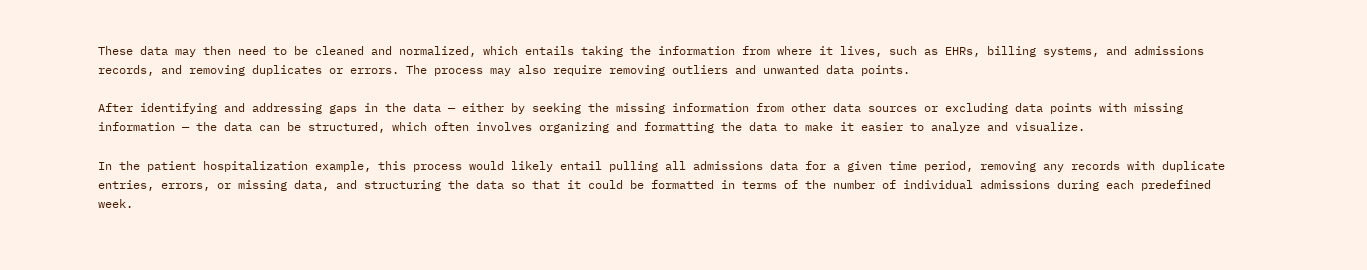These data may then need to be cleaned and normalized, which entails taking the information from where it lives, such as EHRs, billing systems, and admissions records, and removing duplicates or errors. The process may also require removing outliers and unwanted data points.

After identifying and addressing gaps in the data — either by seeking the missing information from other data sources or excluding data points with missing information — the data can be structured, which often involves organizing and formatting the data to make it easier to analyze and visualize.

In the patient hospitalization example, this process would likely entail pulling all admissions data for a given time period, removing any records with duplicate entries, errors, or missing data, and structuring the data so that it could be formatted in terms of the number of individual admissions during each predefined week.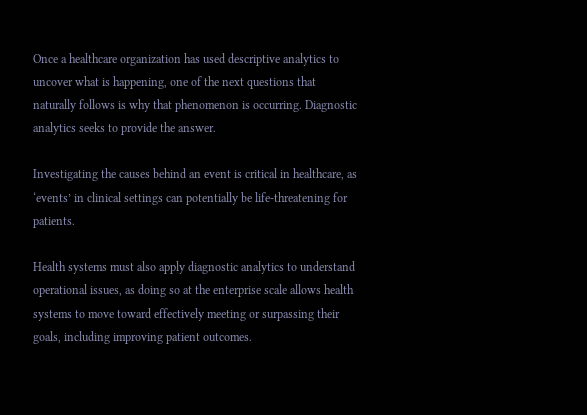Once a healthcare organization has used descriptive analytics to uncover what is happening, one of the next questions that naturally follows is why that phenomenon is occurring. Diagnostic analytics seeks to provide the answer.

Investigating the causes behind an event is critical in healthcare, as ‘events’ in clinical settings can potentially be life-threatening for patients.

Health systems must also apply diagnostic analytics to understand operational issues, as doing so at the enterprise scale allows health systems to move toward effectively meeting or surpassing their goals, including improving patient outcomes.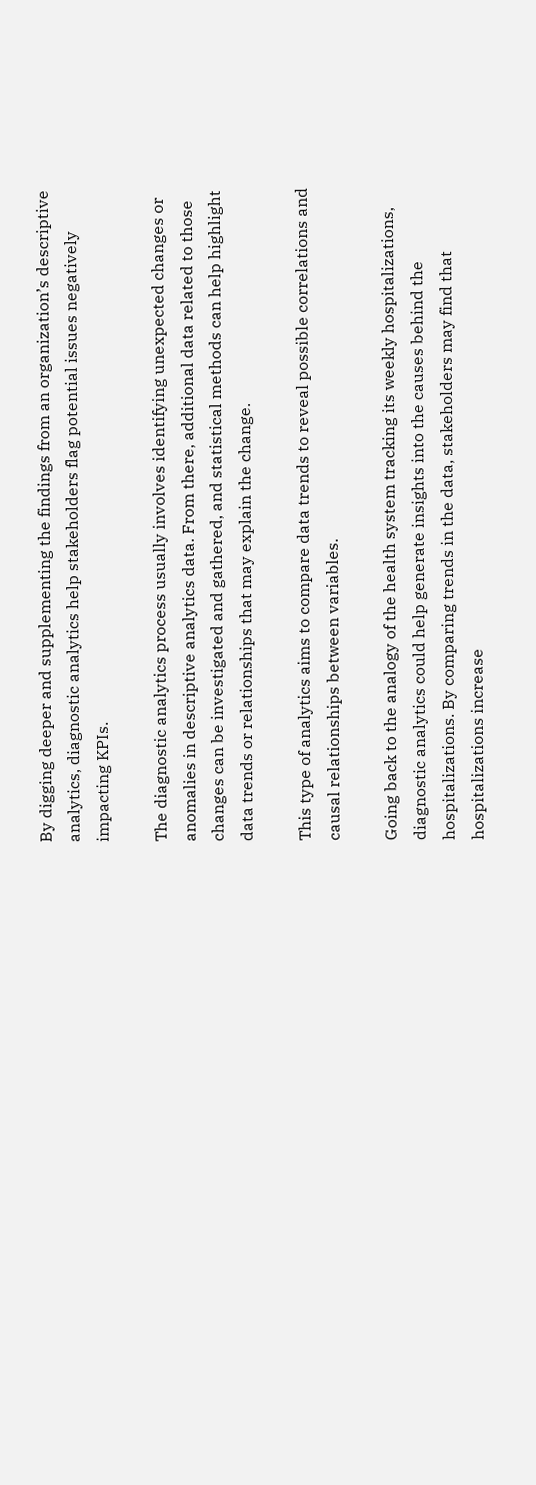By digging deeper and supplementing the findings from an organization’s descriptive analytics, diagnostic analytics help stakeholders flag potential issues negatively impacting KPIs.

The diagnostic analytics process usually involves identifying unexpected changes or anomalies in descriptive analytics data. From there, additional data related to those changes can be investigated and gathered, and statistical methods can help highlight data trends or relationships that may explain the change.

This type of analytics aims to compare data trends to reveal possible correlations and causal relationships between variables.

Going back to the analogy of the health system tracking its weekly hospitalizations, diagnostic analytics could help generate insights into the causes behind the hospitalizations. By comparing trends in the data, stakeholders may find that hospitalizations increase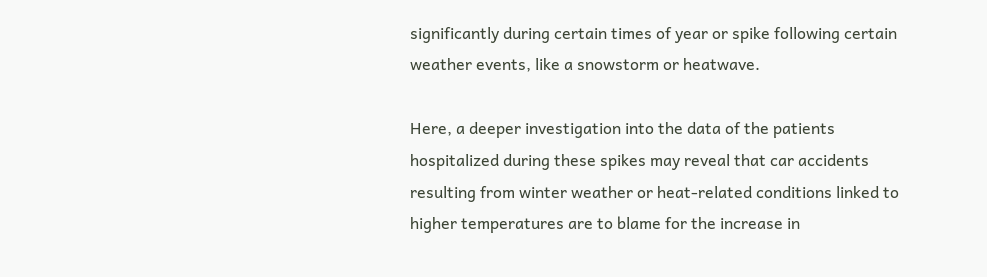significantly during certain times of year or spike following certain weather events, like a snowstorm or heatwave.

Here, a deeper investigation into the data of the patients hospitalized during these spikes may reveal that car accidents resulting from winter weather or heat-related conditions linked to higher temperatures are to blame for the increase in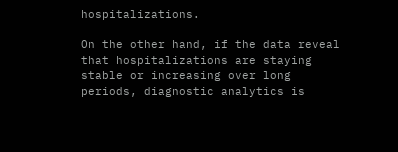hospitalizations.

On the other hand, if the data reveal that hospitalizations are staying stable or increasing over long periods, diagnostic analytics is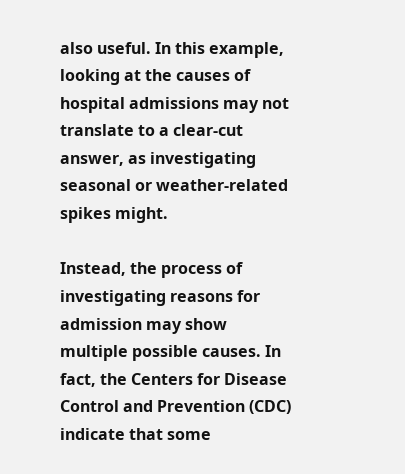also useful. In this example, looking at the causes of hospital admissions may not translate to a clear-cut answer, as investigating seasonal or weather-related spikes might.

Instead, the process of investigating reasons for admission may show multiple possible causes. In fact, the Centers for Disease Control and Prevention (CDC) indicate that some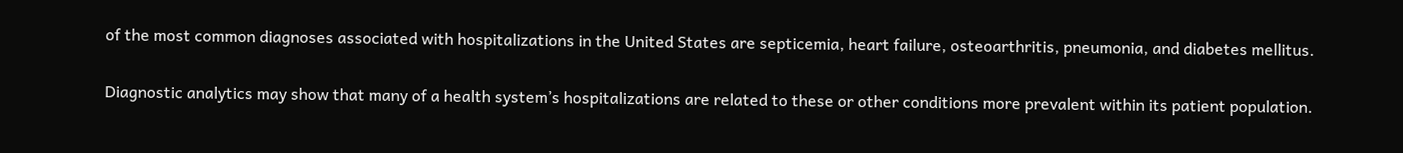of the most common diagnoses associated with hospitalizations in the United States are septicemia, heart failure, osteoarthritis, pneumonia, and diabetes mellitus.

Diagnostic analytics may show that many of a health system’s hospitalizations are related to these or other conditions more prevalent within its patient population.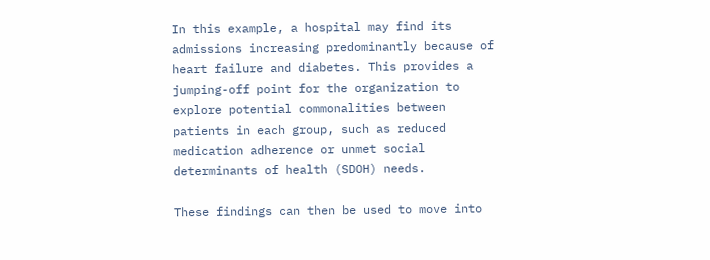In this example, a hospital may find its admissions increasing predominantly because of heart failure and diabetes. This provides a jumping-off point for the organization to explore potential commonalities between patients in each group, such as reduced medication adherence or unmet social determinants of health (SDOH) needs.

These findings can then be used to move into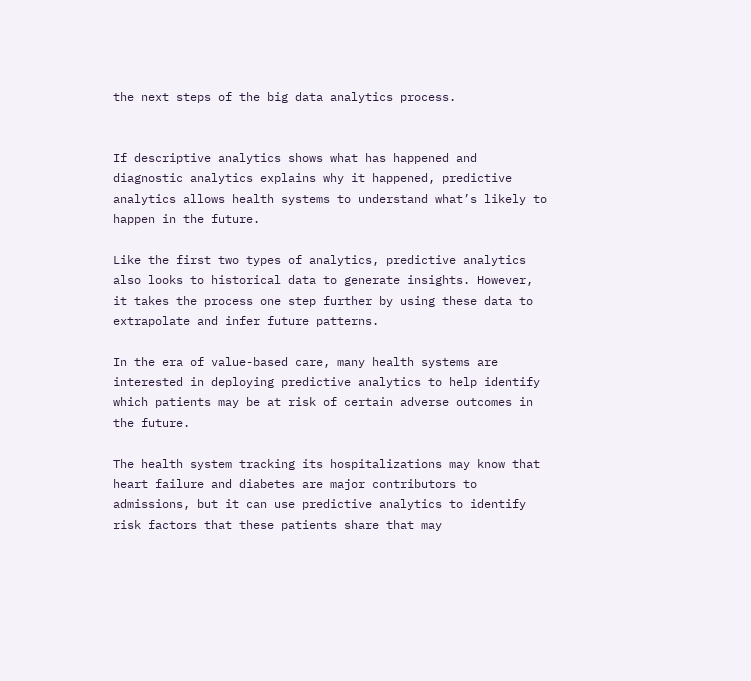the next steps of the big data analytics process.


If descriptive analytics shows what has happened and diagnostic analytics explains why it happened, predictive analytics allows health systems to understand what’s likely to happen in the future.

Like the first two types of analytics, predictive analytics also looks to historical data to generate insights. However, it takes the process one step further by using these data to extrapolate and infer future patterns.

In the era of value-based care, many health systems are interested in deploying predictive analytics to help identify which patients may be at risk of certain adverse outcomes in the future.

The health system tracking its hospitalizations may know that heart failure and diabetes are major contributors to admissions, but it can use predictive analytics to identify risk factors that these patients share that may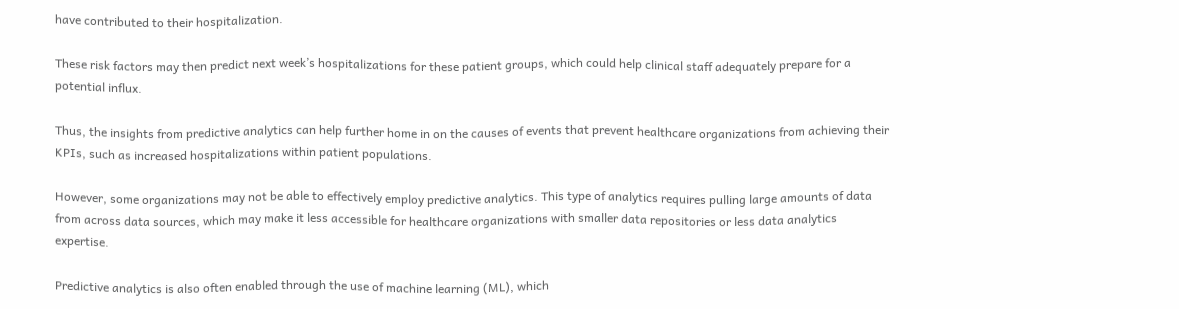have contributed to their hospitalization.

These risk factors may then predict next week’s hospitalizations for these patient groups, which could help clinical staff adequately prepare for a potential influx.

Thus, the insights from predictive analytics can help further home in on the causes of events that prevent healthcare organizations from achieving their KPIs, such as increased hospitalizations within patient populations.

However, some organizations may not be able to effectively employ predictive analytics. This type of analytics requires pulling large amounts of data from across data sources, which may make it less accessible for healthcare organizations with smaller data repositories or less data analytics expertise.

Predictive analytics is also often enabled through the use of machine learning (ML), which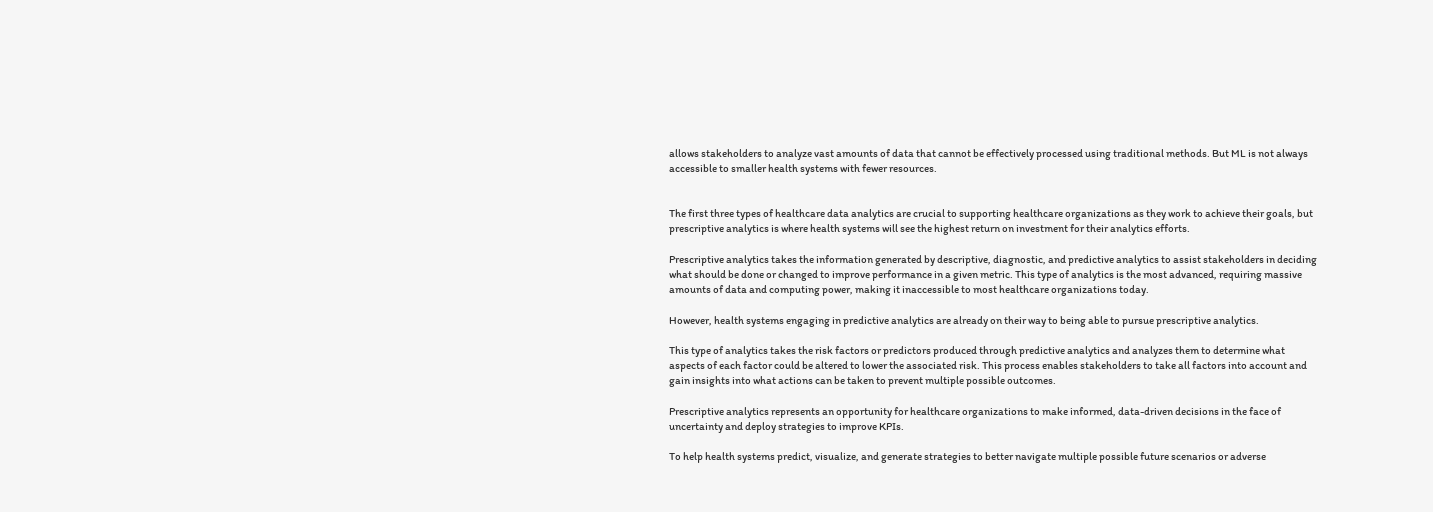allows stakeholders to analyze vast amounts of data that cannot be effectively processed using traditional methods. But ML is not always accessible to smaller health systems with fewer resources.


The first three types of healthcare data analytics are crucial to supporting healthcare organizations as they work to achieve their goals, but prescriptive analytics is where health systems will see the highest return on investment for their analytics efforts.

Prescriptive analytics takes the information generated by descriptive, diagnostic, and predictive analytics to assist stakeholders in deciding what should be done or changed to improve performance in a given metric. This type of analytics is the most advanced, requiring massive amounts of data and computing power, making it inaccessible to most healthcare organizations today.

However, health systems engaging in predictive analytics are already on their way to being able to pursue prescriptive analytics.

This type of analytics takes the risk factors or predictors produced through predictive analytics and analyzes them to determine what aspects of each factor could be altered to lower the associated risk. This process enables stakeholders to take all factors into account and gain insights into what actions can be taken to prevent multiple possible outcomes.

Prescriptive analytics represents an opportunity for healthcare organizations to make informed, data-driven decisions in the face of uncertainty and deploy strategies to improve KPIs.

To help health systems predict, visualize, and generate strategies to better navigate multiple possible future scenarios or adverse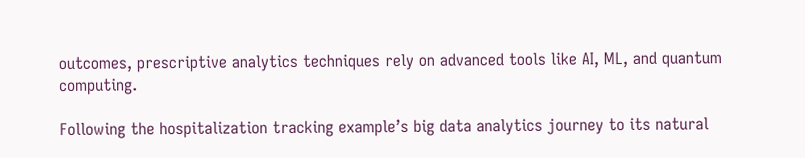outcomes, prescriptive analytics techniques rely on advanced tools like AI, ML, and quantum computing.

Following the hospitalization tracking example’s big data analytics journey to its natural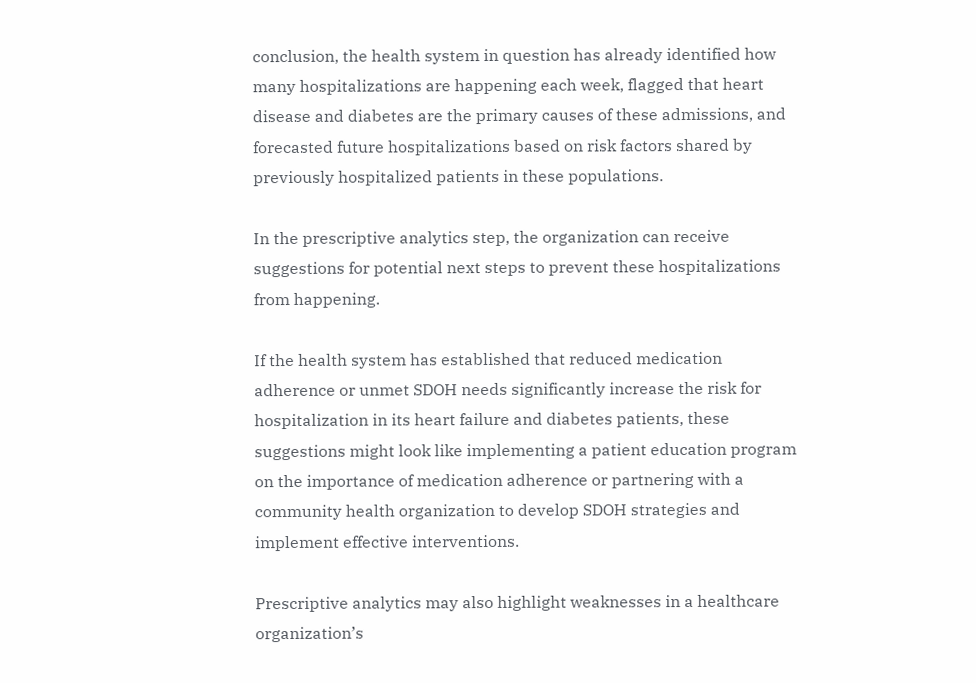conclusion, the health system in question has already identified how many hospitalizations are happening each week, flagged that heart disease and diabetes are the primary causes of these admissions, and forecasted future hospitalizations based on risk factors shared by previously hospitalized patients in these populations.

In the prescriptive analytics step, the organization can receive suggestions for potential next steps to prevent these hospitalizations from happening.

If the health system has established that reduced medication adherence or unmet SDOH needs significantly increase the risk for hospitalization in its heart failure and diabetes patients, these suggestions might look like implementing a patient education program on the importance of medication adherence or partnering with a community health organization to develop SDOH strategies and implement effective interventions.

Prescriptive analytics may also highlight weaknesses in a healthcare organization’s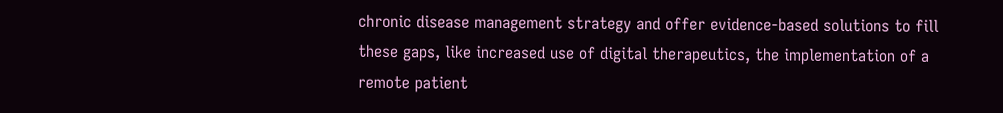chronic disease management strategy and offer evidence-based solutions to fill these gaps, like increased use of digital therapeutics, the implementation of a remote patient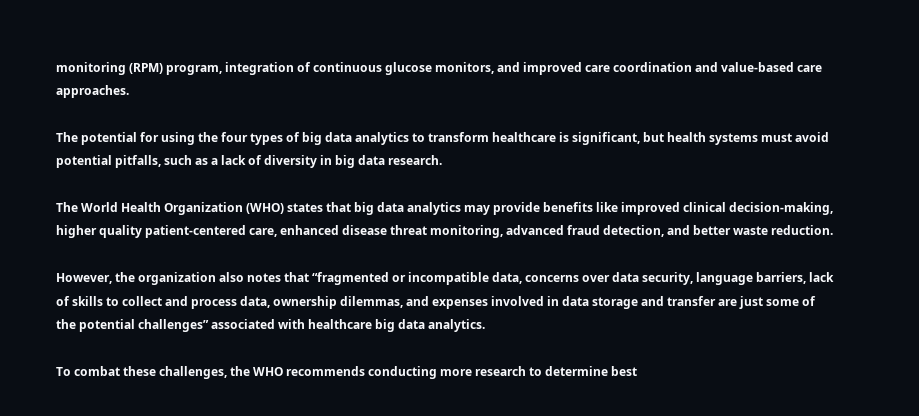monitoring (RPM) program, integration of continuous glucose monitors, and improved care coordination and value-based care approaches.

The potential for using the four types of big data analytics to transform healthcare is significant, but health systems must avoid potential pitfalls, such as a lack of diversity in big data research.

The World Health Organization (WHO) states that big data analytics may provide benefits like improved clinical decision-making, higher quality patient-centered care, enhanced disease threat monitoring, advanced fraud detection, and better waste reduction.

However, the organization also notes that “fragmented or incompatible data, concerns over data security, language barriers, lack of skills to collect and process data, ownership dilemmas, and expenses involved in data storage and transfer are just some of the potential challenges” associated with healthcare big data analytics.

To combat these challenges, the WHO recommends conducting more research to determine best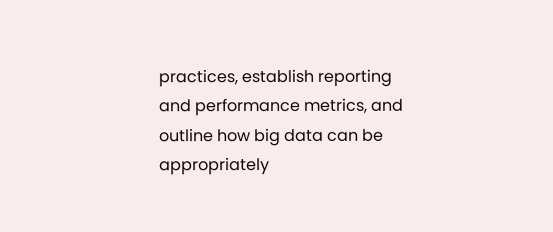practices, establish reporting and performance metrics, and outline how big data can be appropriately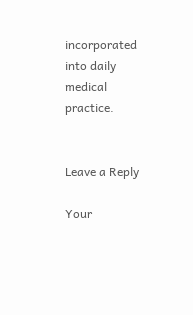incorporated into daily medical practice.


Leave a Reply

Your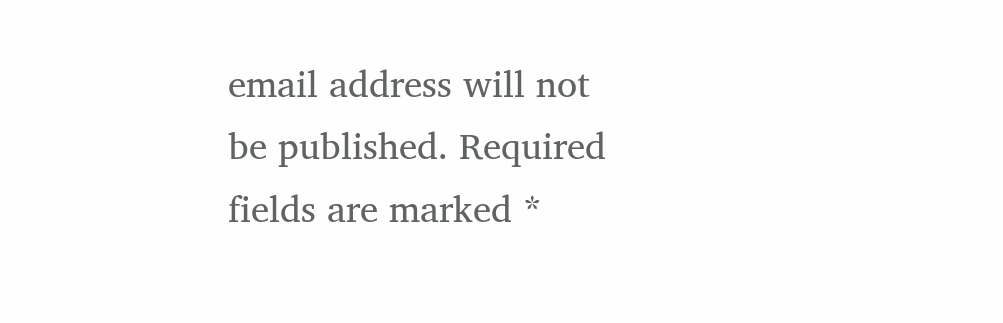email address will not be published. Required fields are marked *